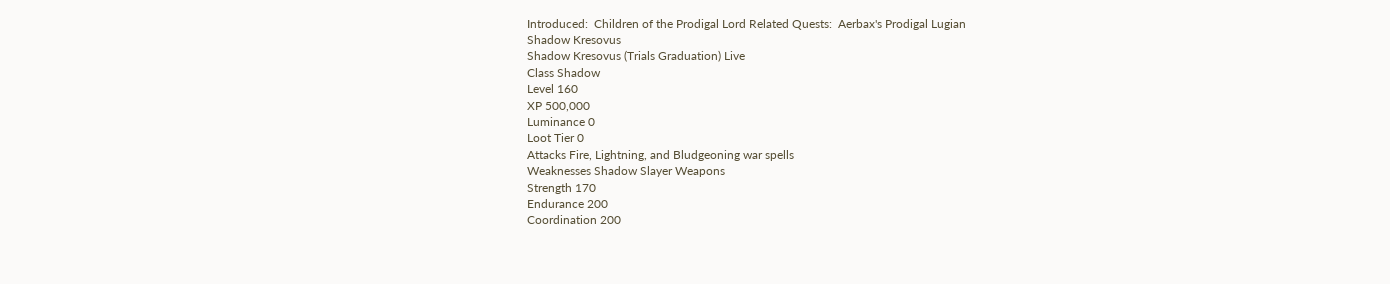Introduced:  Children of the Prodigal Lord Related Quests:  Aerbax's Prodigal Lugian
Shadow Kresovus
Shadow Kresovus (Trials Graduation) Live
Class Shadow
Level 160
XP 500,000
Luminance 0
Loot Tier 0
Attacks Fire, Lightning, and Bludgeoning war spells
Weaknesses Shadow Slayer Weapons
Strength 170
Endurance 200
Coordination 200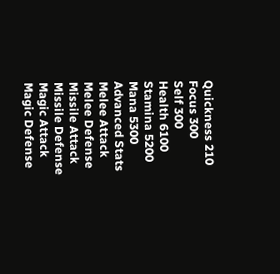Quickness 210
Focus 300
Self 300
Health 6100
Stamina 5200
Mana 5300
Advanced Stats
Melee Attack
Melee Defense
Missile Attack
Missile Defense
Magic Attack
Magic Defense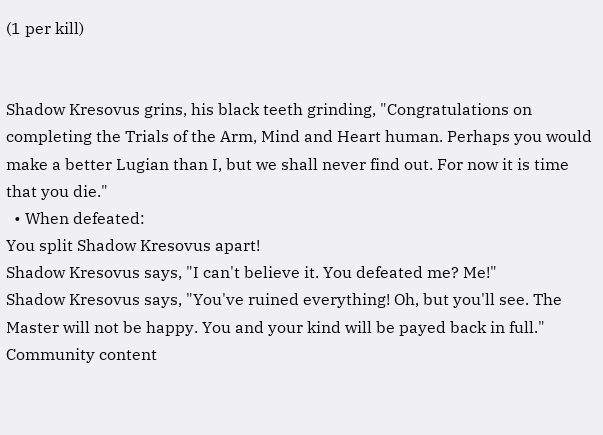(1 per kill)


Shadow Kresovus grins, his black teeth grinding, "Congratulations on completing the Trials of the Arm, Mind and Heart human. Perhaps you would make a better Lugian than I, but we shall never find out. For now it is time that you die."
  • When defeated:
You split Shadow Kresovus apart!
Shadow Kresovus says, "I can't believe it. You defeated me? Me!"
Shadow Kresovus says, "You've ruined everything! Oh, but you'll see. The Master will not be happy. You and your kind will be payed back in full."
Community content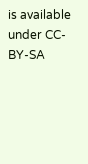is available under CC-BY-SA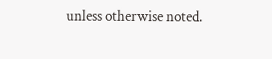unless otherwise noted.